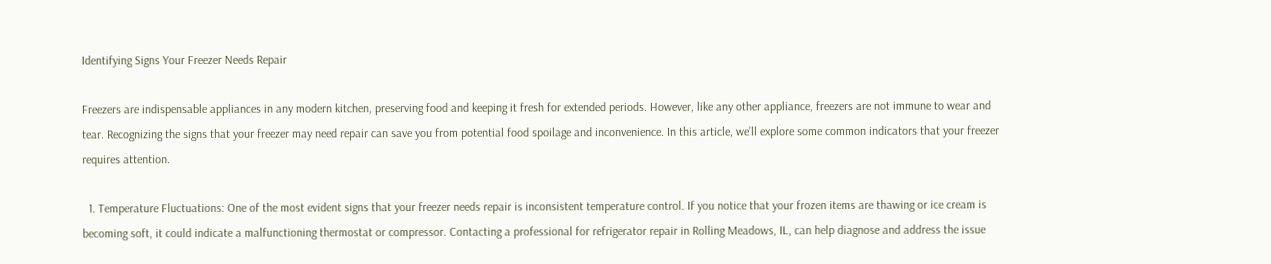Identifying Signs Your Freezer Needs Repair

Freezers are indispensable appliances in any modern kitchen, preserving food and keeping it fresh for extended periods. However, like any other appliance, freezers are not immune to wear and tear. Recognizing the signs that your freezer may need repair can save you from potential food spoilage and inconvenience. In this article, we’ll explore some common indicators that your freezer requires attention.

  1. Temperature Fluctuations: One of the most evident signs that your freezer needs repair is inconsistent temperature control. If you notice that your frozen items are thawing or ice cream is becoming soft, it could indicate a malfunctioning thermostat or compressor. Contacting a professional for refrigerator repair in Rolling Meadows, IL, can help diagnose and address the issue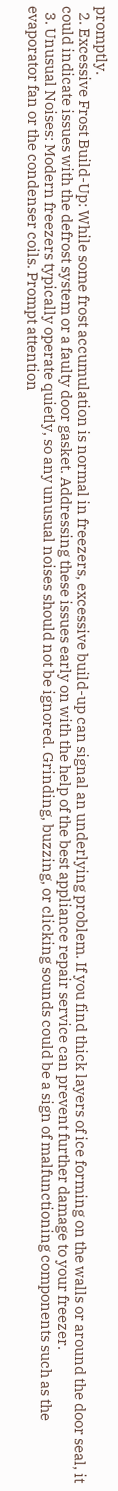promptly.
  2. Excessive Frost Build-Up: While some frost accumulation is normal in freezers, excessive build-up can signal an underlying problem. If you find thick layers of ice forming on the walls or around the door seal, it could indicate issues with the defrost system or a faulty door gasket. Addressing these issues early on with the help of the best appliance repair service can prevent further damage to your freezer.
  3. Unusual Noises: Modern freezers typically operate quietly, so any unusual noises should not be ignored. Grinding, buzzing, or clicking sounds could be a sign of malfunctioning components such as the evaporator fan or the condenser coils. Prompt attention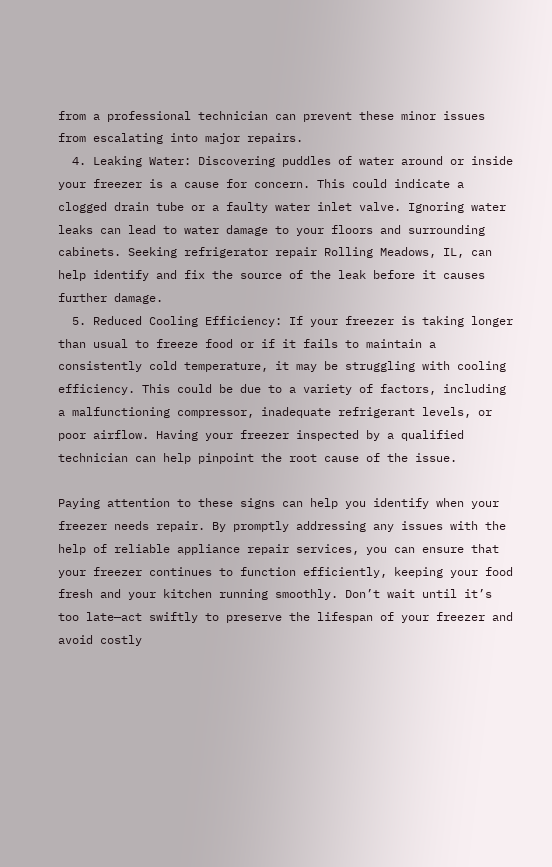from a professional technician can prevent these minor issues from escalating into major repairs.
  4. Leaking Water: Discovering puddles of water around or inside your freezer is a cause for concern. This could indicate a clogged drain tube or a faulty water inlet valve. Ignoring water leaks can lead to water damage to your floors and surrounding cabinets. Seeking refrigerator repair Rolling Meadows, IL, can help identify and fix the source of the leak before it causes further damage.
  5. Reduced Cooling Efficiency: If your freezer is taking longer than usual to freeze food or if it fails to maintain a consistently cold temperature, it may be struggling with cooling efficiency. This could be due to a variety of factors, including a malfunctioning compressor, inadequate refrigerant levels, or poor airflow. Having your freezer inspected by a qualified technician can help pinpoint the root cause of the issue.

Paying attention to these signs can help you identify when your freezer needs repair. By promptly addressing any issues with the help of reliable appliance repair services, you can ensure that your freezer continues to function efficiently, keeping your food fresh and your kitchen running smoothly. Don’t wait until it’s too late—act swiftly to preserve the lifespan of your freezer and avoid costly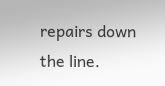repairs down the line.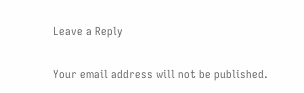Leave a Reply

Your email address will not be published.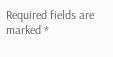Required fields are marked *